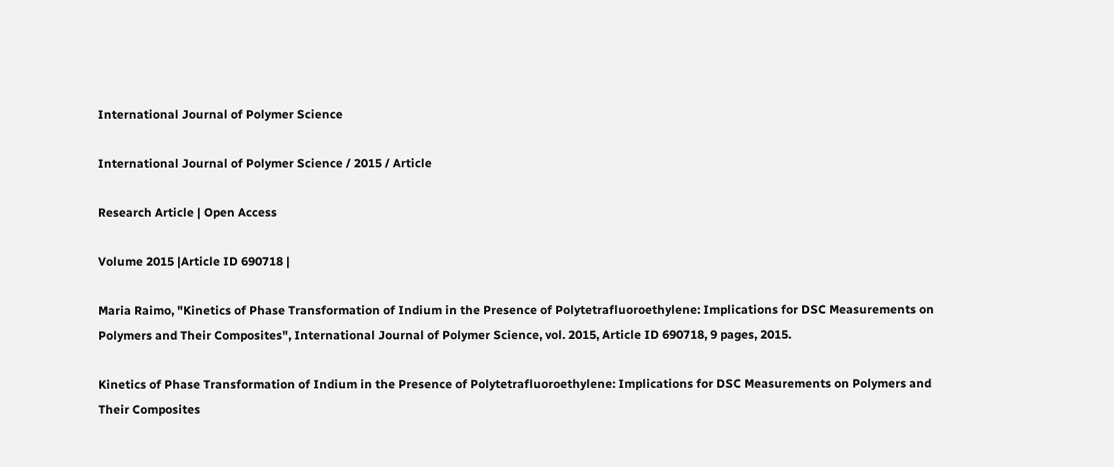International Journal of Polymer Science

International Journal of Polymer Science / 2015 / Article

Research Article | Open Access

Volume 2015 |Article ID 690718 |

Maria Raimo, "Kinetics of Phase Transformation of Indium in the Presence of Polytetrafluoroethylene: Implications for DSC Measurements on Polymers and Their Composites", International Journal of Polymer Science, vol. 2015, Article ID 690718, 9 pages, 2015.

Kinetics of Phase Transformation of Indium in the Presence of Polytetrafluoroethylene: Implications for DSC Measurements on Polymers and Their Composites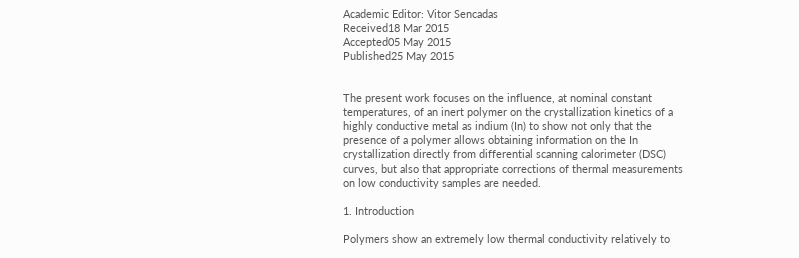Academic Editor: Vitor Sencadas
Received18 Mar 2015
Accepted05 May 2015
Published25 May 2015


The present work focuses on the influence, at nominal constant temperatures, of an inert polymer on the crystallization kinetics of a highly conductive metal as indium (In) to show not only that the presence of a polymer allows obtaining information on the In crystallization directly from differential scanning calorimeter (DSC) curves, but also that appropriate corrections of thermal measurements on low conductivity samples are needed.

1. Introduction

Polymers show an extremely low thermal conductivity relatively to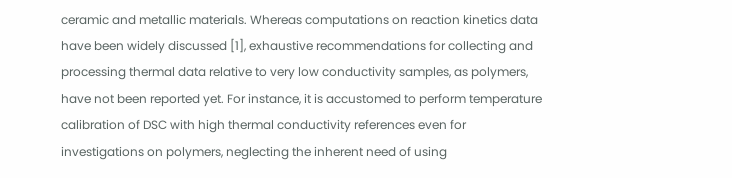ceramic and metallic materials. Whereas computations on reaction kinetics data have been widely discussed [1], exhaustive recommendations for collecting and processing thermal data relative to very low conductivity samples, as polymers, have not been reported yet. For instance, it is accustomed to perform temperature calibration of DSC with high thermal conductivity references even for investigations on polymers, neglecting the inherent need of using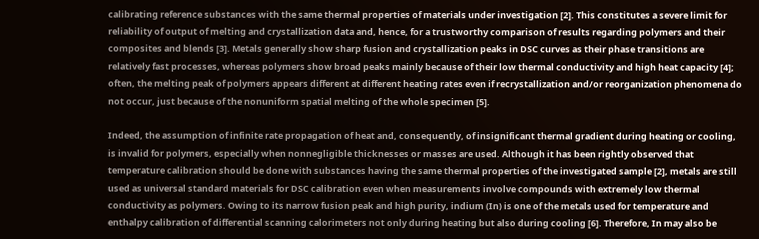calibrating reference substances with the same thermal properties of materials under investigation [2]. This constitutes a severe limit for reliability of output of melting and crystallization data and, hence, for a trustworthy comparison of results regarding polymers and their composites and blends [3]. Metals generally show sharp fusion and crystallization peaks in DSC curves as their phase transitions are relatively fast processes, whereas polymers show broad peaks mainly because of their low thermal conductivity and high heat capacity [4]; often, the melting peak of polymers appears different at different heating rates even if recrystallization and/or reorganization phenomena do not occur, just because of the nonuniform spatial melting of the whole specimen [5].

Indeed, the assumption of infinite rate propagation of heat and, consequently, of insignificant thermal gradient during heating or cooling, is invalid for polymers, especially when nonnegligible thicknesses or masses are used. Although it has been rightly observed that temperature calibration should be done with substances having the same thermal properties of the investigated sample [2], metals are still used as universal standard materials for DSC calibration even when measurements involve compounds with extremely low thermal conductivity as polymers. Owing to its narrow fusion peak and high purity, indium (In) is one of the metals used for temperature and enthalpy calibration of differential scanning calorimeters not only during heating but also during cooling [6]. Therefore, In may also be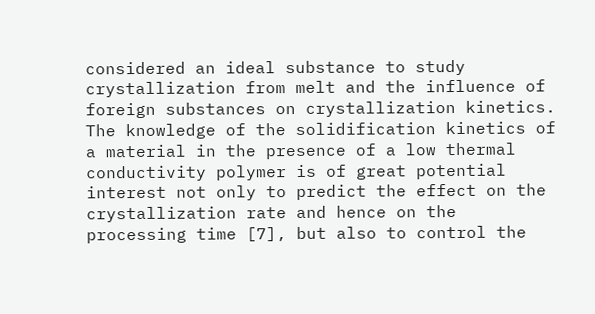considered an ideal substance to study crystallization from melt and the influence of foreign substances on crystallization kinetics. The knowledge of the solidification kinetics of a material in the presence of a low thermal conductivity polymer is of great potential interest not only to predict the effect on the crystallization rate and hence on the processing time [7], but also to control the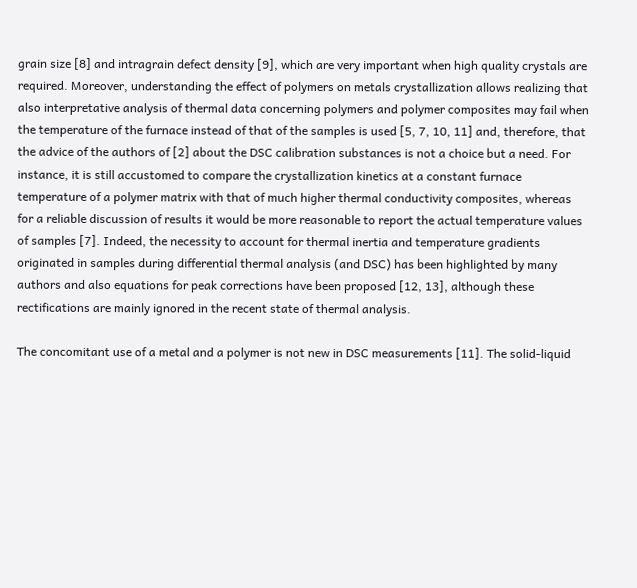grain size [8] and intragrain defect density [9], which are very important when high quality crystals are required. Moreover, understanding the effect of polymers on metals crystallization allows realizing that also interpretative analysis of thermal data concerning polymers and polymer composites may fail when the temperature of the furnace instead of that of the samples is used [5, 7, 10, 11] and, therefore, that the advice of the authors of [2] about the DSC calibration substances is not a choice but a need. For instance, it is still accustomed to compare the crystallization kinetics at a constant furnace temperature of a polymer matrix with that of much higher thermal conductivity composites, whereas for a reliable discussion of results it would be more reasonable to report the actual temperature values of samples [7]. Indeed, the necessity to account for thermal inertia and temperature gradients originated in samples during differential thermal analysis (and DSC) has been highlighted by many authors and also equations for peak corrections have been proposed [12, 13], although these rectifications are mainly ignored in the recent state of thermal analysis.

The concomitant use of a metal and a polymer is not new in DSC measurements [11]. The solid-liquid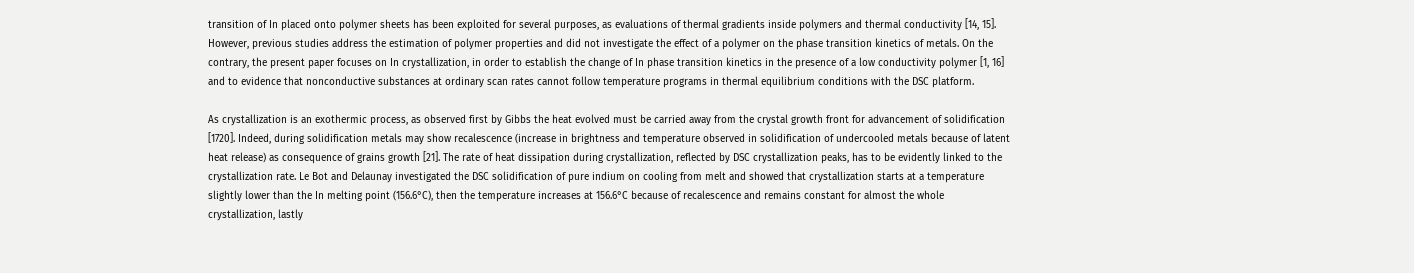transition of In placed onto polymer sheets has been exploited for several purposes, as evaluations of thermal gradients inside polymers and thermal conductivity [14, 15]. However, previous studies address the estimation of polymer properties and did not investigate the effect of a polymer on the phase transition kinetics of metals. On the contrary, the present paper focuses on In crystallization, in order to establish the change of In phase transition kinetics in the presence of a low conductivity polymer [1, 16] and to evidence that nonconductive substances at ordinary scan rates cannot follow temperature programs in thermal equilibrium conditions with the DSC platform.

As crystallization is an exothermic process, as observed first by Gibbs the heat evolved must be carried away from the crystal growth front for advancement of solidification [1720]. Indeed, during solidification metals may show recalescence (increase in brightness and temperature observed in solidification of undercooled metals because of latent heat release) as consequence of grains growth [21]. The rate of heat dissipation during crystallization, reflected by DSC crystallization peaks, has to be evidently linked to the crystallization rate. Le Bot and Delaunay investigated the DSC solidification of pure indium on cooling from melt and showed that crystallization starts at a temperature slightly lower than the In melting point (156.6°C), then the temperature increases at 156.6°C because of recalescence and remains constant for almost the whole crystallization, lastly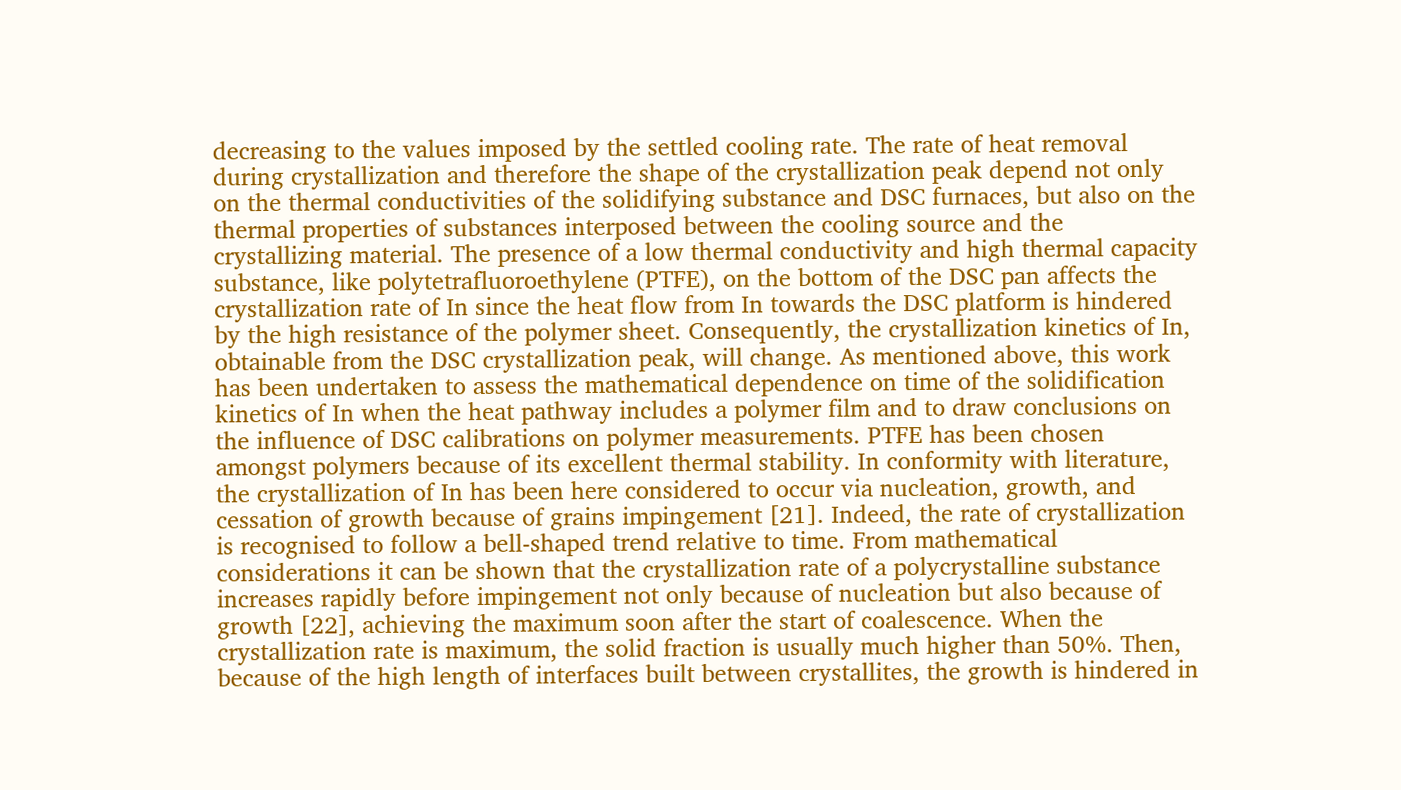decreasing to the values imposed by the settled cooling rate. The rate of heat removal during crystallization and therefore the shape of the crystallization peak depend not only on the thermal conductivities of the solidifying substance and DSC furnaces, but also on the thermal properties of substances interposed between the cooling source and the crystallizing material. The presence of a low thermal conductivity and high thermal capacity substance, like polytetrafluoroethylene (PTFE), on the bottom of the DSC pan affects the crystallization rate of In since the heat flow from In towards the DSC platform is hindered by the high resistance of the polymer sheet. Consequently, the crystallization kinetics of In, obtainable from the DSC crystallization peak, will change. As mentioned above, this work has been undertaken to assess the mathematical dependence on time of the solidification kinetics of In when the heat pathway includes a polymer film and to draw conclusions on the influence of DSC calibrations on polymer measurements. PTFE has been chosen amongst polymers because of its excellent thermal stability. In conformity with literature, the crystallization of In has been here considered to occur via nucleation, growth, and cessation of growth because of grains impingement [21]. Indeed, the rate of crystallization is recognised to follow a bell-shaped trend relative to time. From mathematical considerations it can be shown that the crystallization rate of a polycrystalline substance increases rapidly before impingement not only because of nucleation but also because of growth [22], achieving the maximum soon after the start of coalescence. When the crystallization rate is maximum, the solid fraction is usually much higher than 50%. Then, because of the high length of interfaces built between crystallites, the growth is hindered in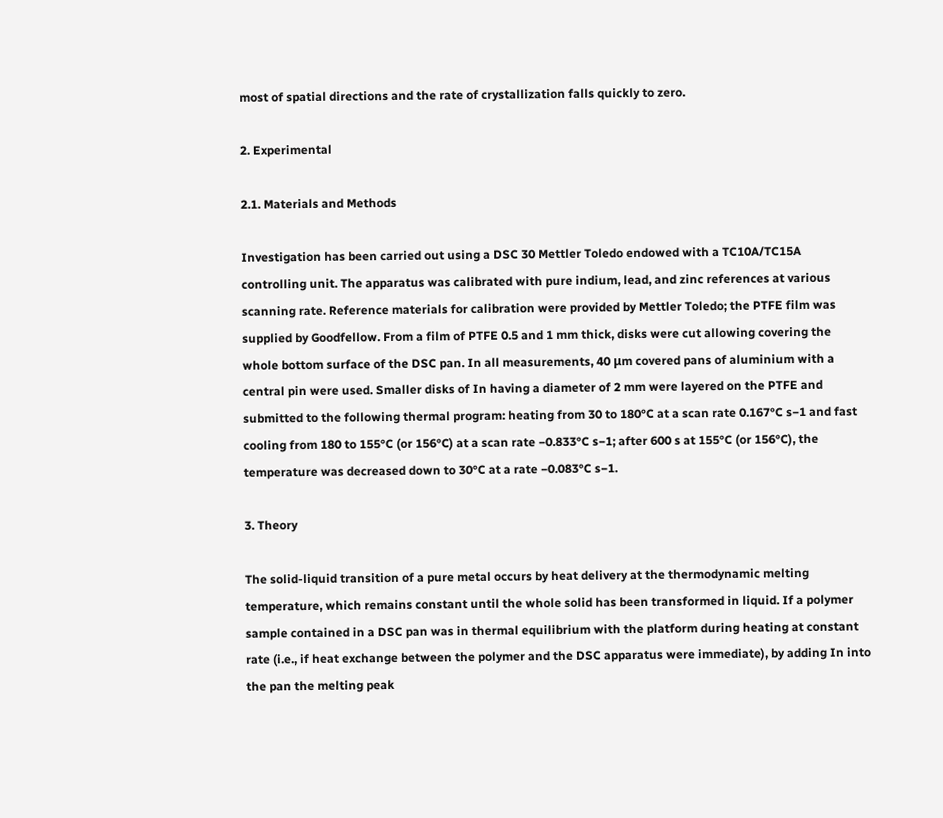most of spatial directions and the rate of crystallization falls quickly to zero.

2. Experimental

2.1. Materials and Methods

Investigation has been carried out using a DSC 30 Mettler Toledo endowed with a TC10A/TC15A controlling unit. The apparatus was calibrated with pure indium, lead, and zinc references at various scanning rate. Reference materials for calibration were provided by Mettler Toledo; the PTFE film was supplied by Goodfellow. From a film of PTFE 0.5 and 1 mm thick, disks were cut allowing covering the whole bottom surface of the DSC pan. In all measurements, 40 μm covered pans of aluminium with a central pin were used. Smaller disks of In having a diameter of 2 mm were layered on the PTFE and submitted to the following thermal program: heating from 30 to 180°C at a scan rate 0.167°C s−1 and fast cooling from 180 to 155°C (or 156°C) at a scan rate −0.833°C s−1; after 600 s at 155°C (or 156°C), the temperature was decreased down to 30°C at a rate −0.083°C s−1.

3. Theory

The solid-liquid transition of a pure metal occurs by heat delivery at the thermodynamic melting temperature, which remains constant until the whole solid has been transformed in liquid. If a polymer sample contained in a DSC pan was in thermal equilibrium with the platform during heating at constant rate (i.e., if heat exchange between the polymer and the DSC apparatus were immediate), by adding In into the pan the melting peak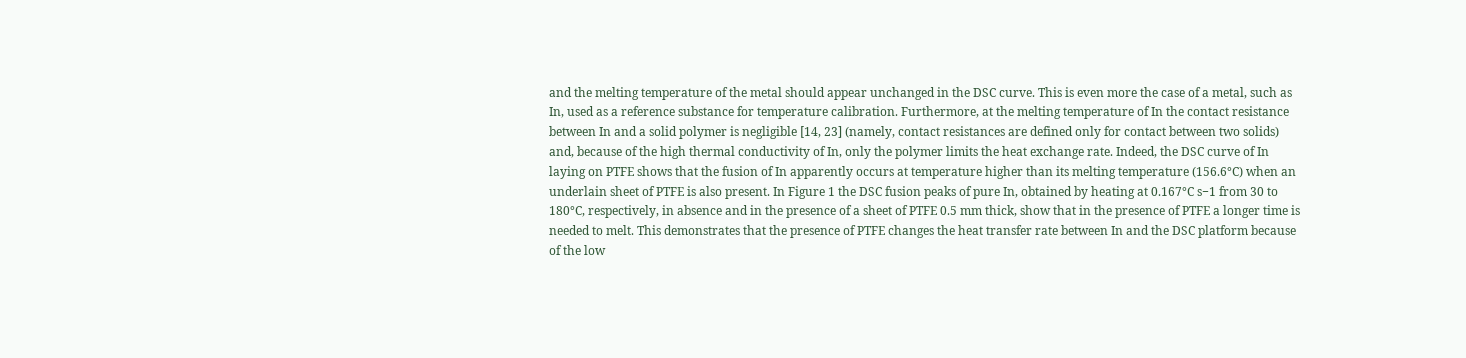and the melting temperature of the metal should appear unchanged in the DSC curve. This is even more the case of a metal, such as In, used as a reference substance for temperature calibration. Furthermore, at the melting temperature of In the contact resistance between In and a solid polymer is negligible [14, 23] (namely, contact resistances are defined only for contact between two solids) and, because of the high thermal conductivity of In, only the polymer limits the heat exchange rate. Indeed, the DSC curve of In laying on PTFE shows that the fusion of In apparently occurs at temperature higher than its melting temperature (156.6°C) when an underlain sheet of PTFE is also present. In Figure 1 the DSC fusion peaks of pure In, obtained by heating at 0.167°C s−1 from 30 to 180°C, respectively, in absence and in the presence of a sheet of PTFE 0.5 mm thick, show that in the presence of PTFE a longer time is needed to melt. This demonstrates that the presence of PTFE changes the heat transfer rate between In and the DSC platform because of the low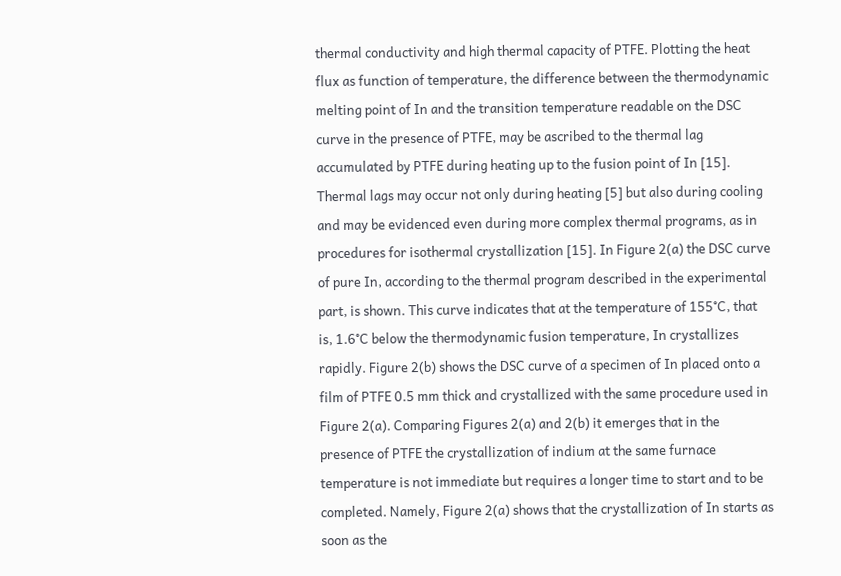thermal conductivity and high thermal capacity of PTFE. Plotting the heat flux as function of temperature, the difference between the thermodynamic melting point of In and the transition temperature readable on the DSC curve in the presence of PTFE, may be ascribed to the thermal lag accumulated by PTFE during heating up to the fusion point of In [15]. Thermal lags may occur not only during heating [5] but also during cooling and may be evidenced even during more complex thermal programs, as in procedures for isothermal crystallization [15]. In Figure 2(a) the DSC curve of pure In, according to the thermal program described in the experimental part, is shown. This curve indicates that at the temperature of 155°C, that is, 1.6°C below the thermodynamic fusion temperature, In crystallizes rapidly. Figure 2(b) shows the DSC curve of a specimen of In placed onto a film of PTFE 0.5 mm thick and crystallized with the same procedure used in Figure 2(a). Comparing Figures 2(a) and 2(b) it emerges that in the presence of PTFE the crystallization of indium at the same furnace temperature is not immediate but requires a longer time to start and to be completed. Namely, Figure 2(a) shows that the crystallization of In starts as soon as the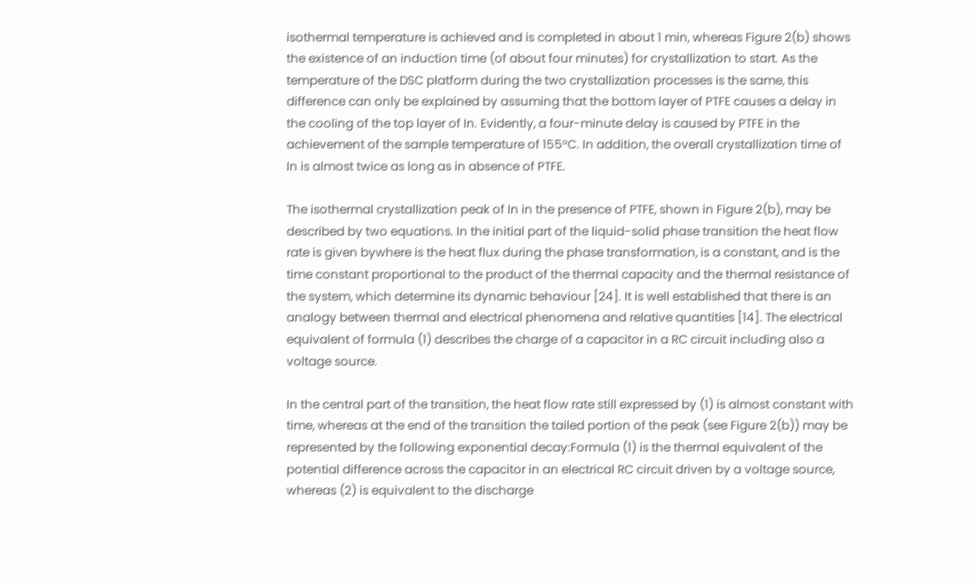isothermal temperature is achieved and is completed in about 1 min, whereas Figure 2(b) shows the existence of an induction time (of about four minutes) for crystallization to start. As the temperature of the DSC platform during the two crystallization processes is the same, this difference can only be explained by assuming that the bottom layer of PTFE causes a delay in the cooling of the top layer of In. Evidently, a four-minute delay is caused by PTFE in the achievement of the sample temperature of 155°C. In addition, the overall crystallization time of In is almost twice as long as in absence of PTFE.

The isothermal crystallization peak of In in the presence of PTFE, shown in Figure 2(b), may be described by two equations. In the initial part of the liquid-solid phase transition the heat flow rate is given bywhere is the heat flux during the phase transformation, is a constant, and is the time constant proportional to the product of the thermal capacity and the thermal resistance of the system, which determine its dynamic behaviour [24]. It is well established that there is an analogy between thermal and electrical phenomena and relative quantities [14]. The electrical equivalent of formula (1) describes the charge of a capacitor in a RC circuit including also a voltage source.

In the central part of the transition, the heat flow rate still expressed by (1) is almost constant with time, whereas at the end of the transition the tailed portion of the peak (see Figure 2(b)) may be represented by the following exponential decay:Formula (1) is the thermal equivalent of the potential difference across the capacitor in an electrical RC circuit driven by a voltage source, whereas (2) is equivalent to the discharge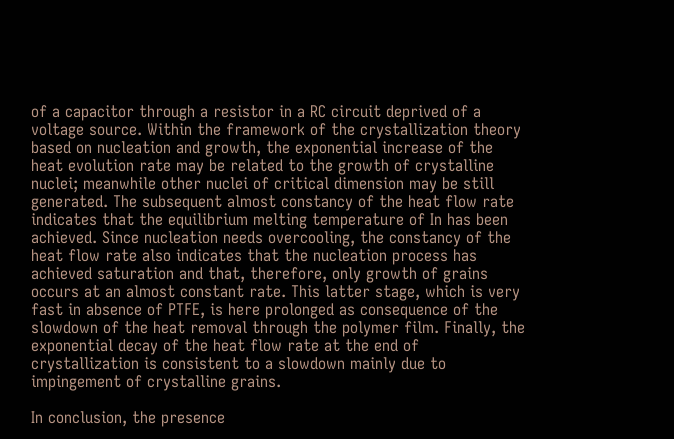of a capacitor through a resistor in a RC circuit deprived of a voltage source. Within the framework of the crystallization theory based on nucleation and growth, the exponential increase of the heat evolution rate may be related to the growth of crystalline nuclei; meanwhile other nuclei of critical dimension may be still generated. The subsequent almost constancy of the heat flow rate indicates that the equilibrium melting temperature of In has been achieved. Since nucleation needs overcooling, the constancy of the heat flow rate also indicates that the nucleation process has achieved saturation and that, therefore, only growth of grains occurs at an almost constant rate. This latter stage, which is very fast in absence of PTFE, is here prolonged as consequence of the slowdown of the heat removal through the polymer film. Finally, the exponential decay of the heat flow rate at the end of crystallization is consistent to a slowdown mainly due to impingement of crystalline grains.

In conclusion, the presence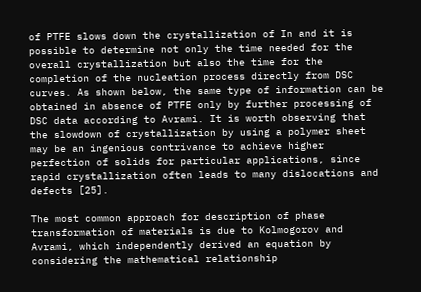of PTFE slows down the crystallization of In and it is possible to determine not only the time needed for the overall crystallization but also the time for the completion of the nucleation process directly from DSC curves. As shown below, the same type of information can be obtained in absence of PTFE only by further processing of DSC data according to Avrami. It is worth observing that the slowdown of crystallization by using a polymer sheet may be an ingenious contrivance to achieve higher perfection of solids for particular applications, since rapid crystallization often leads to many dislocations and defects [25].

The most common approach for description of phase transformation of materials is due to Kolmogorov and Avrami, which independently derived an equation by considering the mathematical relationship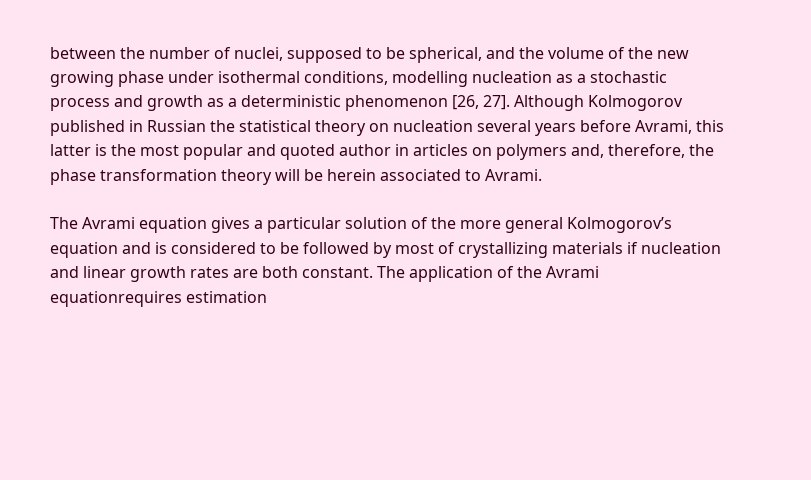between the number of nuclei, supposed to be spherical, and the volume of the new growing phase under isothermal conditions, modelling nucleation as a stochastic process and growth as a deterministic phenomenon [26, 27]. Although Kolmogorov published in Russian the statistical theory on nucleation several years before Avrami, this latter is the most popular and quoted author in articles on polymers and, therefore, the phase transformation theory will be herein associated to Avrami.

The Avrami equation gives a particular solution of the more general Kolmogorov’s equation and is considered to be followed by most of crystallizing materials if nucleation and linear growth rates are both constant. The application of the Avrami equationrequires estimation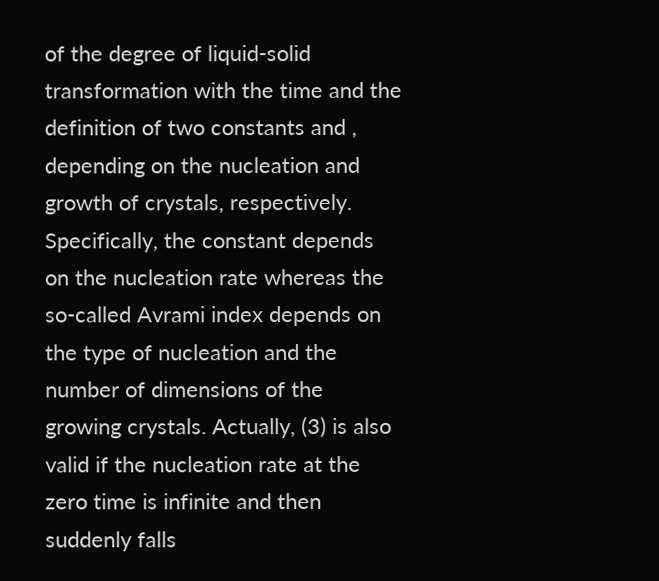of the degree of liquid-solid transformation with the time and the definition of two constants and , depending on the nucleation and growth of crystals, respectively. Specifically, the constant depends on the nucleation rate whereas the so-called Avrami index depends on the type of nucleation and the number of dimensions of the growing crystals. Actually, (3) is also valid if the nucleation rate at the zero time is infinite and then suddenly falls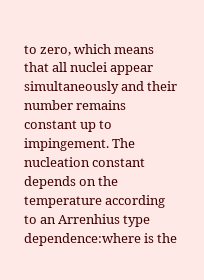to zero, which means that all nuclei appear simultaneously and their number remains constant up to impingement. The nucleation constant depends on the temperature according to an Arrenhius type dependence:where is the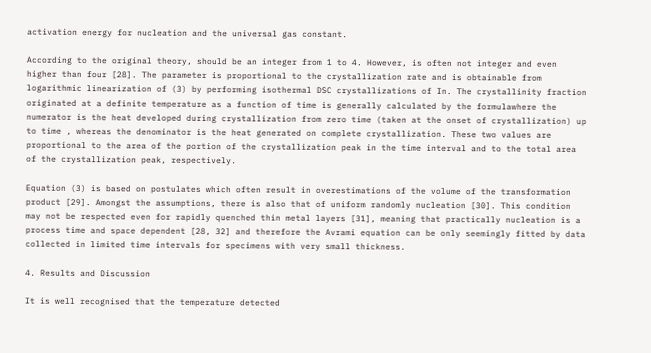activation energy for nucleation and the universal gas constant.

According to the original theory, should be an integer from 1 to 4. However, is often not integer and even higher than four [28]. The parameter is proportional to the crystallization rate and is obtainable from logarithmic linearization of (3) by performing isothermal DSC crystallizations of In. The crystallinity fraction originated at a definite temperature as a function of time is generally calculated by the formulawhere the numerator is the heat developed during crystallization from zero time (taken at the onset of crystallization) up to time , whereas the denominator is the heat generated on complete crystallization. These two values are proportional to the area of the portion of the crystallization peak in the time interval and to the total area of the crystallization peak, respectively.

Equation (3) is based on postulates which often result in overestimations of the volume of the transformation product [29]. Amongst the assumptions, there is also that of uniform randomly nucleation [30]. This condition may not be respected even for rapidly quenched thin metal layers [31], meaning that practically nucleation is a process time and space dependent [28, 32] and therefore the Avrami equation can be only seemingly fitted by data collected in limited time intervals for specimens with very small thickness.

4. Results and Discussion

It is well recognised that the temperature detected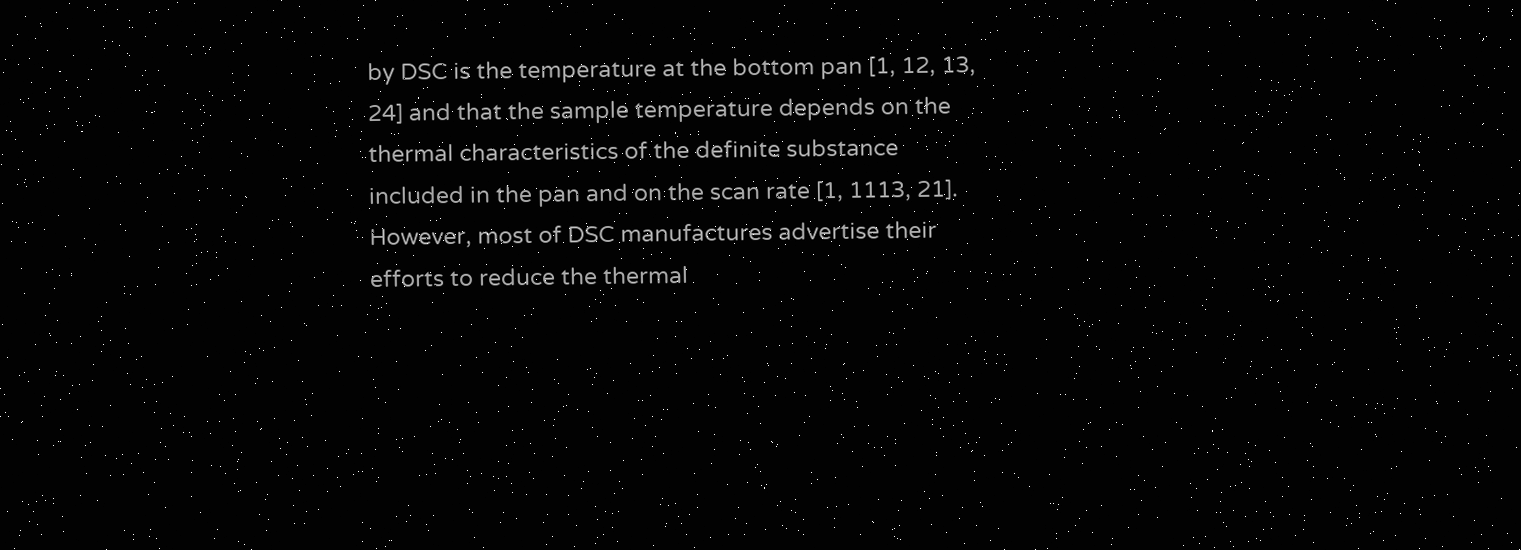by DSC is the temperature at the bottom pan [1, 12, 13, 24] and that the sample temperature depends on the thermal characteristics of the definite substance included in the pan and on the scan rate [1, 1113, 21]. However, most of DSC manufactures advertise their efforts to reduce the thermal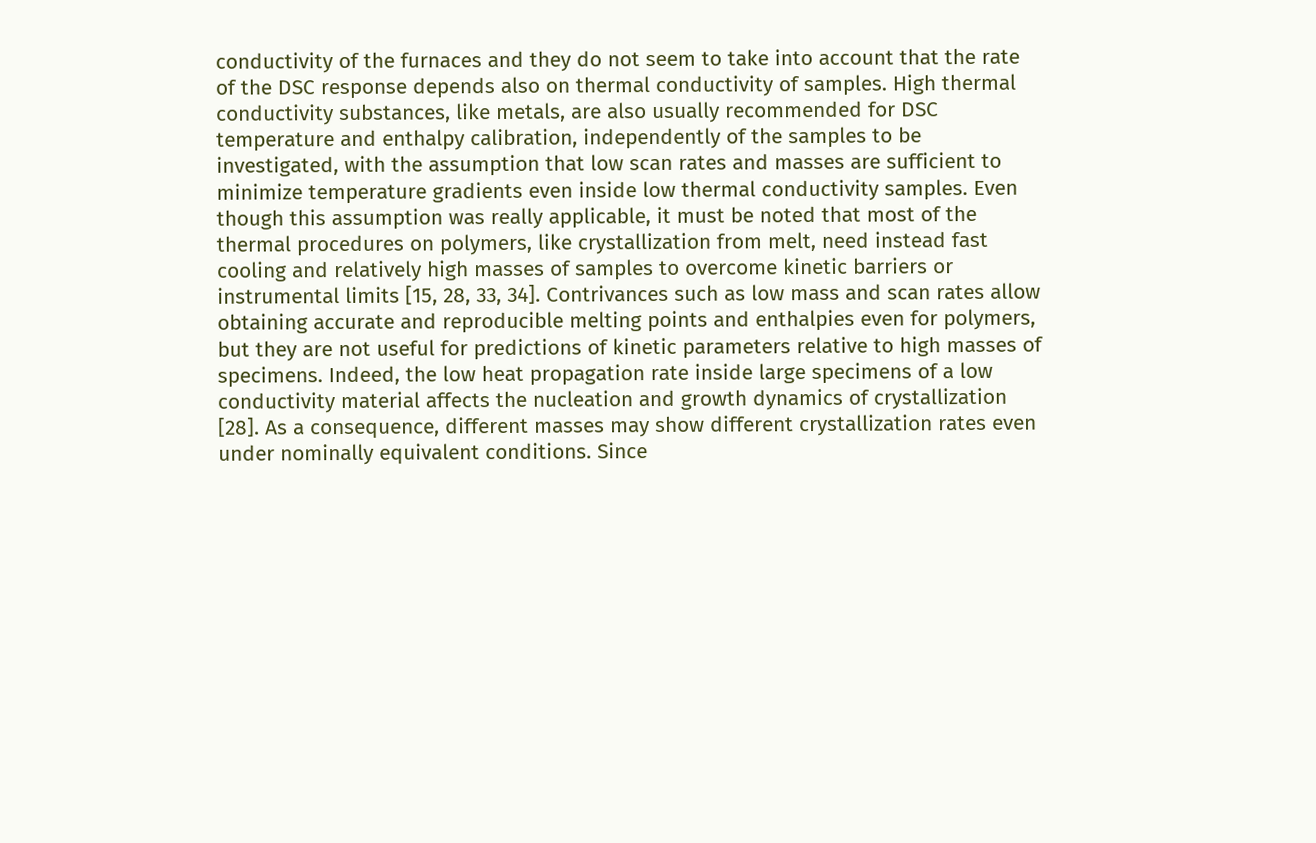conductivity of the furnaces and they do not seem to take into account that the rate of the DSC response depends also on thermal conductivity of samples. High thermal conductivity substances, like metals, are also usually recommended for DSC temperature and enthalpy calibration, independently of the samples to be investigated, with the assumption that low scan rates and masses are sufficient to minimize temperature gradients even inside low thermal conductivity samples. Even though this assumption was really applicable, it must be noted that most of the thermal procedures on polymers, like crystallization from melt, need instead fast cooling and relatively high masses of samples to overcome kinetic barriers or instrumental limits [15, 28, 33, 34]. Contrivances such as low mass and scan rates allow obtaining accurate and reproducible melting points and enthalpies even for polymers, but they are not useful for predictions of kinetic parameters relative to high masses of specimens. Indeed, the low heat propagation rate inside large specimens of a low conductivity material affects the nucleation and growth dynamics of crystallization [28]. As a consequence, different masses may show different crystallization rates even under nominally equivalent conditions. Since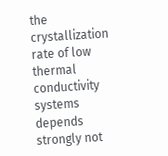the crystallization rate of low thermal conductivity systems depends strongly not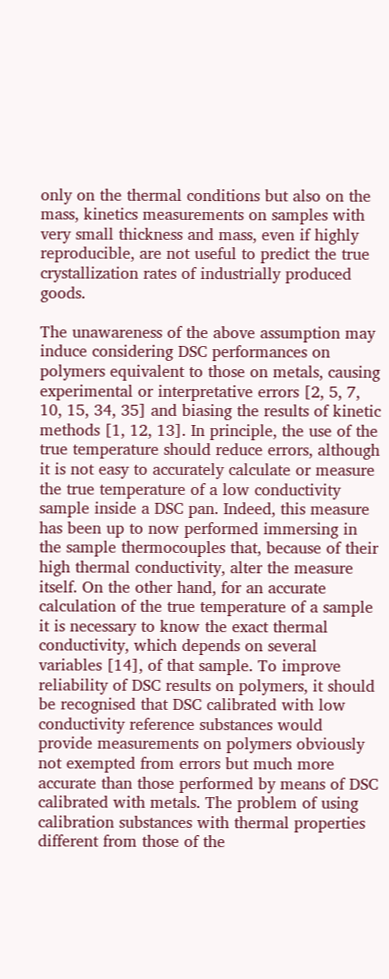only on the thermal conditions but also on the mass, kinetics measurements on samples with very small thickness and mass, even if highly reproducible, are not useful to predict the true crystallization rates of industrially produced goods.

The unawareness of the above assumption may induce considering DSC performances on polymers equivalent to those on metals, causing experimental or interpretative errors [2, 5, 7, 10, 15, 34, 35] and biasing the results of kinetic methods [1, 12, 13]. In principle, the use of the true temperature should reduce errors, although it is not easy to accurately calculate or measure the true temperature of a low conductivity sample inside a DSC pan. Indeed, this measure has been up to now performed immersing in the sample thermocouples that, because of their high thermal conductivity, alter the measure itself. On the other hand, for an accurate calculation of the true temperature of a sample it is necessary to know the exact thermal conductivity, which depends on several variables [14], of that sample. To improve reliability of DSC results on polymers, it should be recognised that DSC calibrated with low conductivity reference substances would provide measurements on polymers obviously not exempted from errors but much more accurate than those performed by means of DSC calibrated with metals. The problem of using calibration substances with thermal properties different from those of the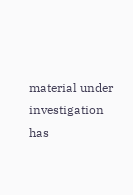material under investigation has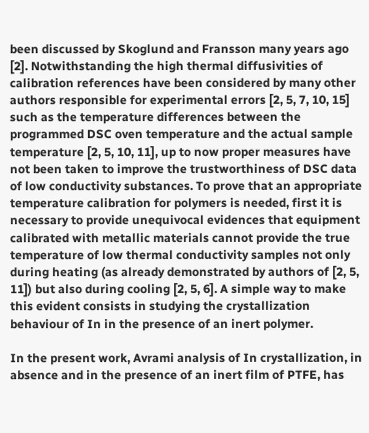been discussed by Skoglund and Fransson many years ago [2]. Notwithstanding the high thermal diffusivities of calibration references have been considered by many other authors responsible for experimental errors [2, 5, 7, 10, 15] such as the temperature differences between the programmed DSC oven temperature and the actual sample temperature [2, 5, 10, 11], up to now proper measures have not been taken to improve the trustworthiness of DSC data of low conductivity substances. To prove that an appropriate temperature calibration for polymers is needed, first it is necessary to provide unequivocal evidences that equipment calibrated with metallic materials cannot provide the true temperature of low thermal conductivity samples not only during heating (as already demonstrated by authors of [2, 5, 11]) but also during cooling [2, 5, 6]. A simple way to make this evident consists in studying the crystallization behaviour of In in the presence of an inert polymer.

In the present work, Avrami analysis of In crystallization, in absence and in the presence of an inert film of PTFE, has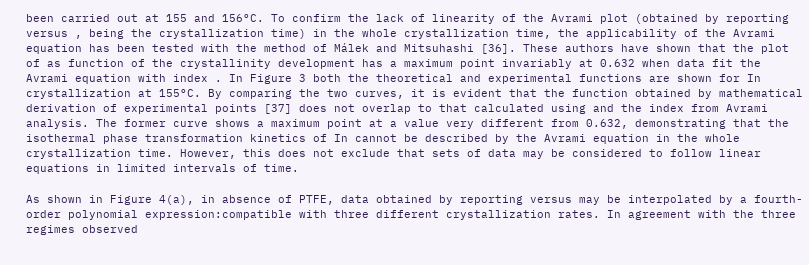been carried out at 155 and 156°C. To confirm the lack of linearity of the Avrami plot (obtained by reporting versus , being the crystallization time) in the whole crystallization time, the applicability of the Avrami equation has been tested with the method of Málek and Mitsuhashi [36]. These authors have shown that the plot of as function of the crystallinity development has a maximum point invariably at 0.632 when data fit the Avrami equation with index . In Figure 3 both the theoretical and experimental functions are shown for In crystallization at 155°C. By comparing the two curves, it is evident that the function obtained by mathematical derivation of experimental points [37] does not overlap to that calculated using and the index from Avrami analysis. The former curve shows a maximum point at a value very different from 0.632, demonstrating that the isothermal phase transformation kinetics of In cannot be described by the Avrami equation in the whole crystallization time. However, this does not exclude that sets of data may be considered to follow linear equations in limited intervals of time.

As shown in Figure 4(a), in absence of PTFE, data obtained by reporting versus may be interpolated by a fourth-order polynomial expression:compatible with three different crystallization rates. In agreement with the three regimes observed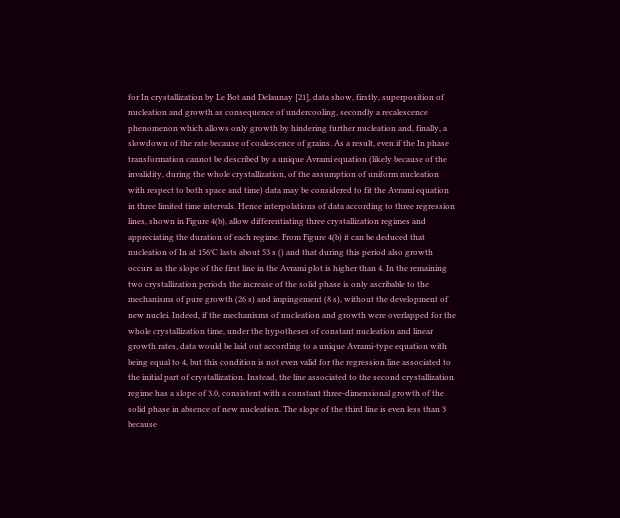for In crystallization by Le Bot and Delaunay [21], data show, firstly, superposition of nucleation and growth as consequence of undercooling, secondly a recalescence phenomenon which allows only growth by hindering further nucleation and, finally, a slowdown of the rate because of coalescence of grains. As a result, even if the In phase transformation cannot be described by a unique Avrami equation (likely because of the invalidity, during the whole crystallization, of the assumption of uniform nucleation with respect to both space and time) data may be considered to fit the Avrami equation in three limited time intervals. Hence interpolations of data according to three regression lines, shown in Figure 4(b), allow differentiating three crystallization regimes and appreciating the duration of each regime. From Figure 4(b) it can be deduced that nucleation of In at 156°C lasts about 53 s () and that during this period also growth occurs as the slope of the first line in the Avrami plot is higher than 4. In the remaining two crystallization periods the increase of the solid phase is only ascribable to the mechanisms of pure growth (26 s) and impingement (8 s), without the development of new nuclei. Indeed, if the mechanisms of nucleation and growth were overlapped for the whole crystallization time, under the hypotheses of constant nucleation and linear growth rates, data would be laid out according to a unique Avrami-type equation with being equal to 4, but this condition is not even valid for the regression line associated to the initial part of crystallization. Instead, the line associated to the second crystallization regime has a slope of 3.0, consistent with a constant three-dimensional growth of the solid phase in absence of new nucleation. The slope of the third line is even less than 3 because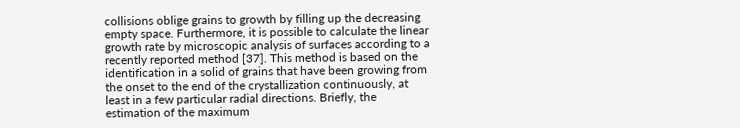collisions oblige grains to growth by filling up the decreasing empty space. Furthermore, it is possible to calculate the linear growth rate by microscopic analysis of surfaces according to a recently reported method [37]. This method is based on the identification in a solid of grains that have been growing from the onset to the end of the crystallization continuously, at least in a few particular radial directions. Briefly, the estimation of the maximum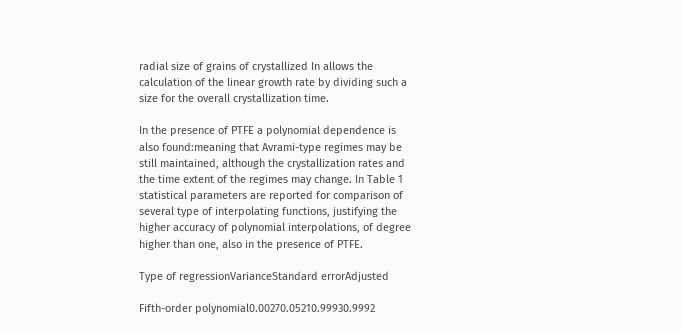radial size of grains of crystallized In allows the calculation of the linear growth rate by dividing such a size for the overall crystallization time.

In the presence of PTFE a polynomial dependence is also found:meaning that Avrami-type regimes may be still maintained, although the crystallization rates and the time extent of the regimes may change. In Table 1 statistical parameters are reported for comparison of several type of interpolating functions, justifying the higher accuracy of polynomial interpolations, of degree higher than one, also in the presence of PTFE.

Type of regressionVarianceStandard errorAdjusted

Fifth-order polynomial0.00270.05210.99930.9992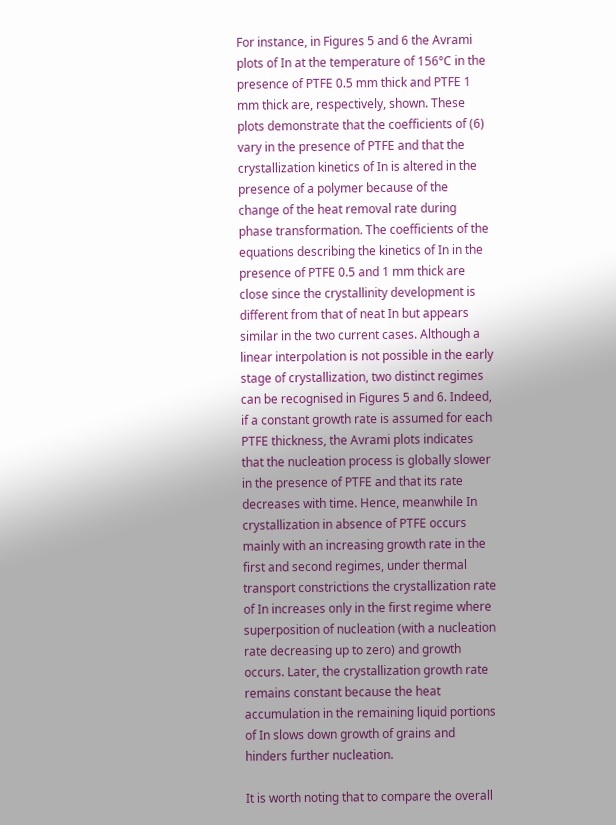For instance, in Figures 5 and 6 the Avrami plots of In at the temperature of 156°C in the presence of PTFE 0.5 mm thick and PTFE 1 mm thick are, respectively, shown. These plots demonstrate that the coefficients of (6) vary in the presence of PTFE and that the crystallization kinetics of In is altered in the presence of a polymer because of the change of the heat removal rate during phase transformation. The coefficients of the equations describing the kinetics of In in the presence of PTFE 0.5 and 1 mm thick are close since the crystallinity development is different from that of neat In but appears similar in the two current cases. Although a linear interpolation is not possible in the early stage of crystallization, two distinct regimes can be recognised in Figures 5 and 6. Indeed, if a constant growth rate is assumed for each PTFE thickness, the Avrami plots indicates that the nucleation process is globally slower in the presence of PTFE and that its rate decreases with time. Hence, meanwhile In crystallization in absence of PTFE occurs mainly with an increasing growth rate in the first and second regimes, under thermal transport constrictions the crystallization rate of In increases only in the first regime where superposition of nucleation (with a nucleation rate decreasing up to zero) and growth occurs. Later, the crystallization growth rate remains constant because the heat accumulation in the remaining liquid portions of In slows down growth of grains and hinders further nucleation.

It is worth noting that to compare the overall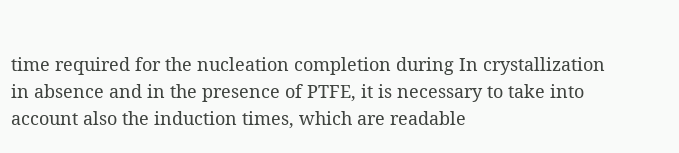time required for the nucleation completion during In crystallization in absence and in the presence of PTFE, it is necessary to take into account also the induction times, which are readable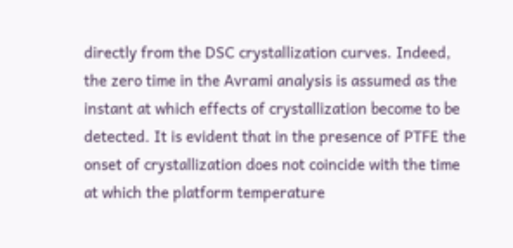directly from the DSC crystallization curves. Indeed, the zero time in the Avrami analysis is assumed as the instant at which effects of crystallization become to be detected. It is evident that in the presence of PTFE the onset of crystallization does not coincide with the time at which the platform temperature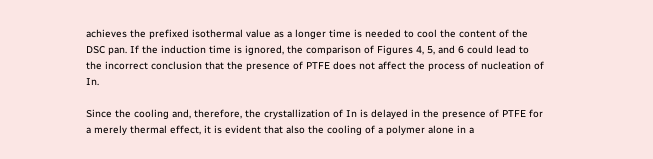achieves the prefixed isothermal value as a longer time is needed to cool the content of the DSC pan. If the induction time is ignored, the comparison of Figures 4, 5, and 6 could lead to the incorrect conclusion that the presence of PTFE does not affect the process of nucleation of In.

Since the cooling and, therefore, the crystallization of In is delayed in the presence of PTFE for a merely thermal effect, it is evident that also the cooling of a polymer alone in a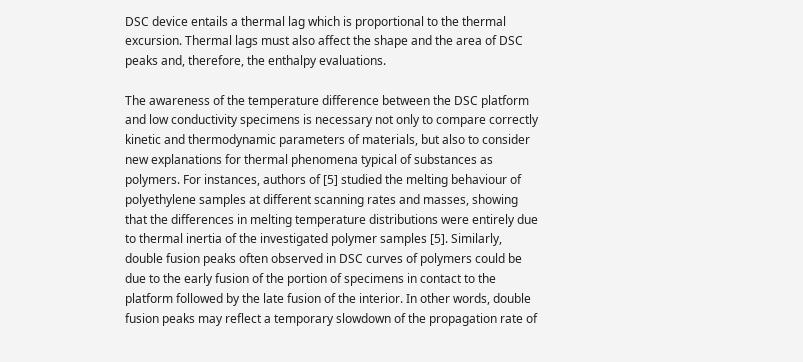DSC device entails a thermal lag which is proportional to the thermal excursion. Thermal lags must also affect the shape and the area of DSC peaks and, therefore, the enthalpy evaluations.

The awareness of the temperature difference between the DSC platform and low conductivity specimens is necessary not only to compare correctly kinetic and thermodynamic parameters of materials, but also to consider new explanations for thermal phenomena typical of substances as polymers. For instances, authors of [5] studied the melting behaviour of polyethylene samples at different scanning rates and masses, showing that the differences in melting temperature distributions were entirely due to thermal inertia of the investigated polymer samples [5]. Similarly, double fusion peaks often observed in DSC curves of polymers could be due to the early fusion of the portion of specimens in contact to the platform followed by the late fusion of the interior. In other words, double fusion peaks may reflect a temporary slowdown of the propagation rate of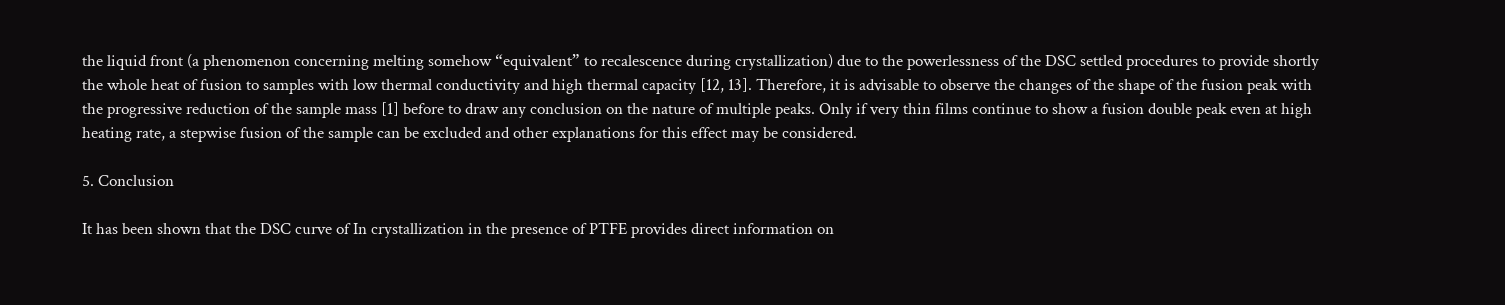the liquid front (a phenomenon concerning melting somehow “equivalent” to recalescence during crystallization) due to the powerlessness of the DSC settled procedures to provide shortly the whole heat of fusion to samples with low thermal conductivity and high thermal capacity [12, 13]. Therefore, it is advisable to observe the changes of the shape of the fusion peak with the progressive reduction of the sample mass [1] before to draw any conclusion on the nature of multiple peaks. Only if very thin films continue to show a fusion double peak even at high heating rate, a stepwise fusion of the sample can be excluded and other explanations for this effect may be considered.

5. Conclusion

It has been shown that the DSC curve of In crystallization in the presence of PTFE provides direct information on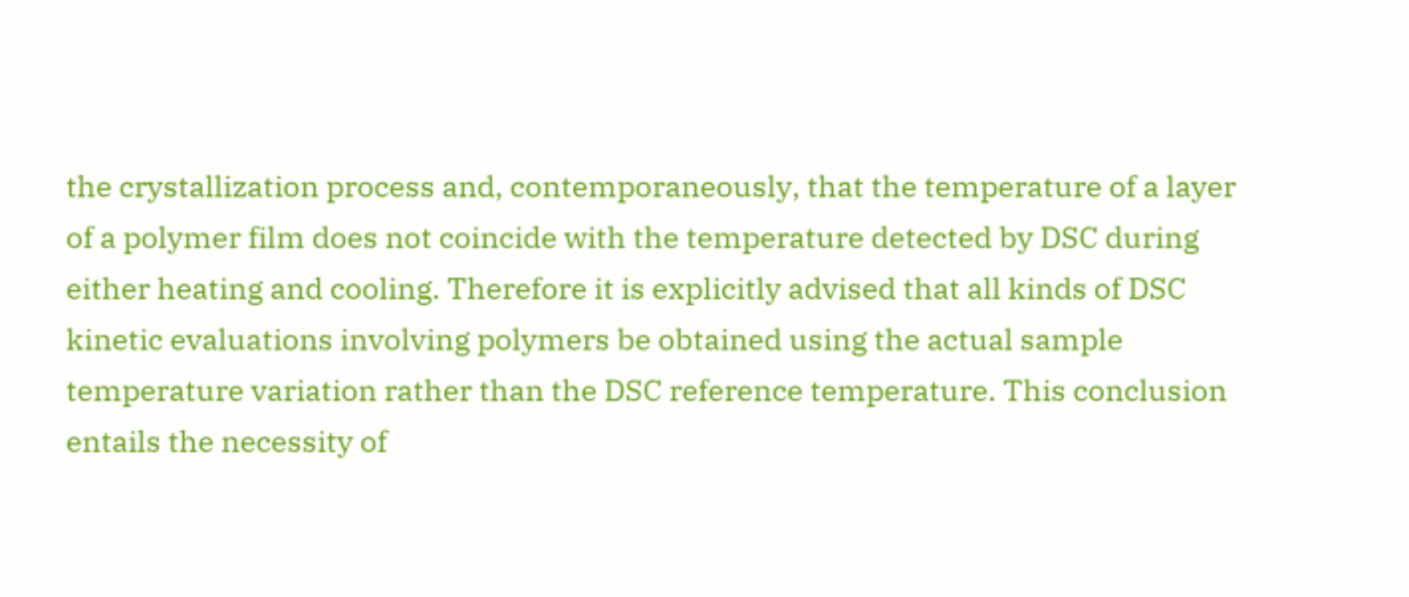the crystallization process and, contemporaneously, that the temperature of a layer of a polymer film does not coincide with the temperature detected by DSC during either heating and cooling. Therefore it is explicitly advised that all kinds of DSC kinetic evaluations involving polymers be obtained using the actual sample temperature variation rather than the DSC reference temperature. This conclusion entails the necessity of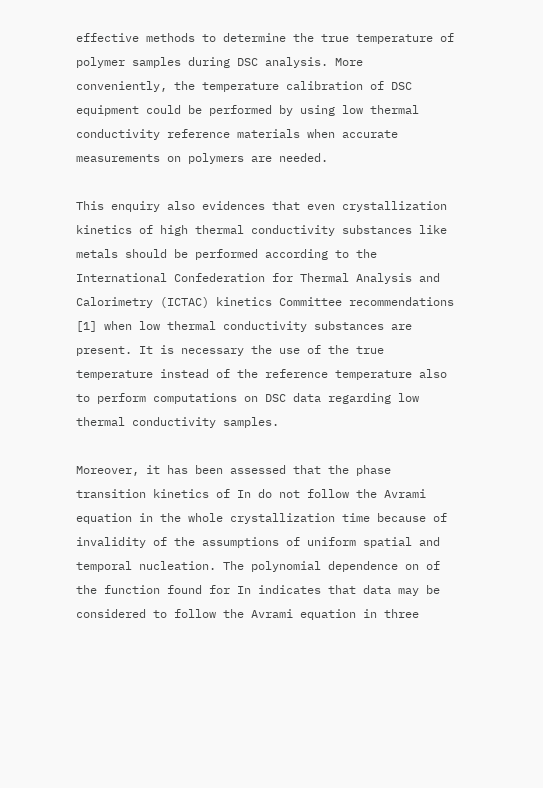effective methods to determine the true temperature of polymer samples during DSC analysis. More conveniently, the temperature calibration of DSC equipment could be performed by using low thermal conductivity reference materials when accurate measurements on polymers are needed.

This enquiry also evidences that even crystallization kinetics of high thermal conductivity substances like metals should be performed according to the International Confederation for Thermal Analysis and Calorimetry (ICTAC) kinetics Committee recommendations [1] when low thermal conductivity substances are present. It is necessary the use of the true temperature instead of the reference temperature also to perform computations on DSC data regarding low thermal conductivity samples.

Moreover, it has been assessed that the phase transition kinetics of In do not follow the Avrami equation in the whole crystallization time because of invalidity of the assumptions of uniform spatial and temporal nucleation. The polynomial dependence on of the function found for In indicates that data may be considered to follow the Avrami equation in three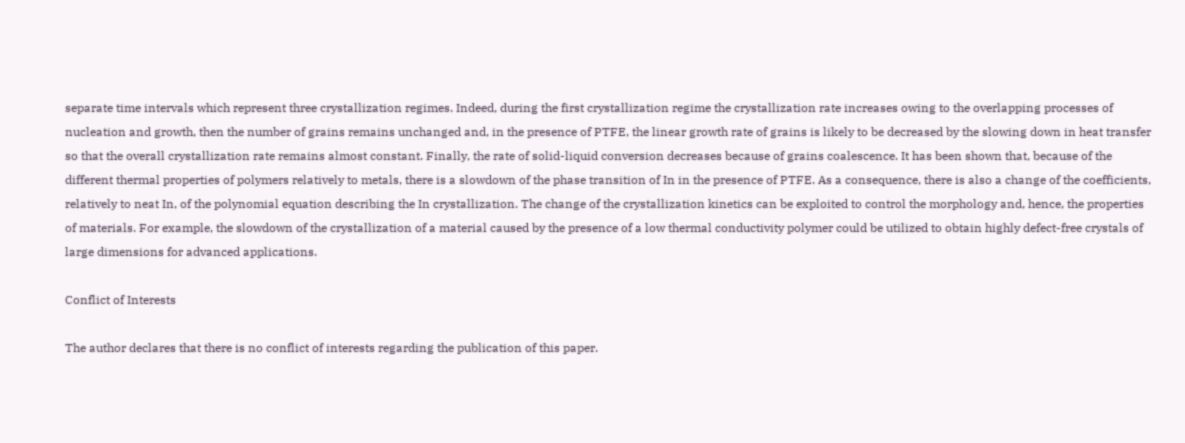separate time intervals which represent three crystallization regimes. Indeed, during the first crystallization regime the crystallization rate increases owing to the overlapping processes of nucleation and growth, then the number of grains remains unchanged and, in the presence of PTFE, the linear growth rate of grains is likely to be decreased by the slowing down in heat transfer so that the overall crystallization rate remains almost constant. Finally, the rate of solid-liquid conversion decreases because of grains coalescence. It has been shown that, because of the different thermal properties of polymers relatively to metals, there is a slowdown of the phase transition of In in the presence of PTFE. As a consequence, there is also a change of the coefficients, relatively to neat In, of the polynomial equation describing the In crystallization. The change of the crystallization kinetics can be exploited to control the morphology and, hence, the properties of materials. For example, the slowdown of the crystallization of a material caused by the presence of a low thermal conductivity polymer could be utilized to obtain highly defect-free crystals of large dimensions for advanced applications.

Conflict of Interests

The author declares that there is no conflict of interests regarding the publication of this paper.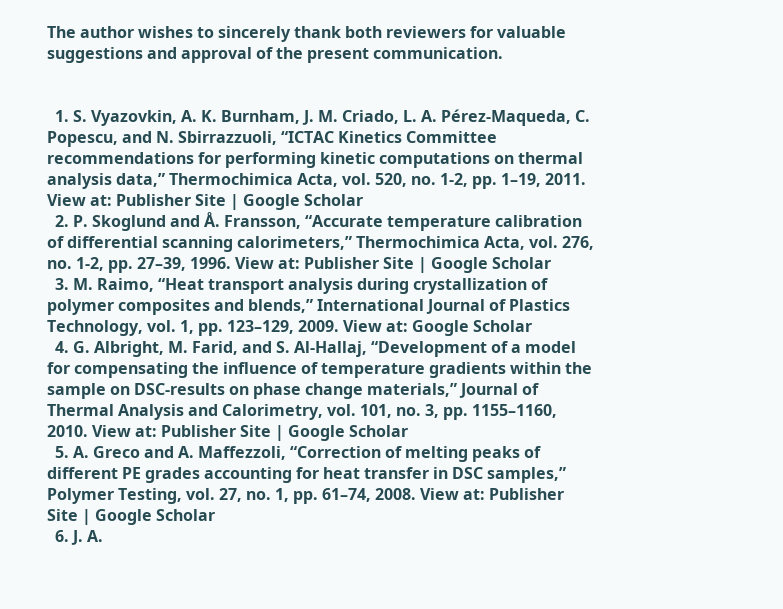The author wishes to sincerely thank both reviewers for valuable suggestions and approval of the present communication.


  1. S. Vyazovkin, A. K. Burnham, J. M. Criado, L. A. Pérez-Maqueda, C. Popescu, and N. Sbirrazzuoli, “ICTAC Kinetics Committee recommendations for performing kinetic computations on thermal analysis data,” Thermochimica Acta, vol. 520, no. 1-2, pp. 1–19, 2011. View at: Publisher Site | Google Scholar
  2. P. Skoglund and Å. Fransson, “Accurate temperature calibration of differential scanning calorimeters,” Thermochimica Acta, vol. 276, no. 1-2, pp. 27–39, 1996. View at: Publisher Site | Google Scholar
  3. M. Raimo, “Heat transport analysis during crystallization of polymer composites and blends,” International Journal of Plastics Technology, vol. 1, pp. 123–129, 2009. View at: Google Scholar
  4. G. Albright, M. Farid, and S. Al-Hallaj, “Development of a model for compensating the influence of temperature gradients within the sample on DSC-results on phase change materials,” Journal of Thermal Analysis and Calorimetry, vol. 101, no. 3, pp. 1155–1160, 2010. View at: Publisher Site | Google Scholar
  5. A. Greco and A. Maffezzoli, “Correction of melting peaks of different PE grades accounting for heat transfer in DSC samples,” Polymer Testing, vol. 27, no. 1, pp. 61–74, 2008. View at: Publisher Site | Google Scholar
  6. J. A.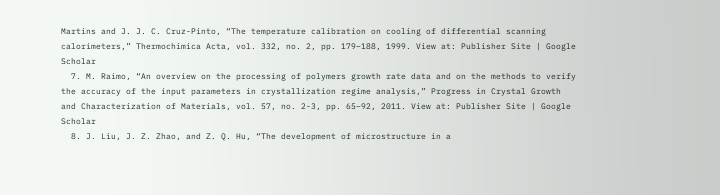Martins and J. J. C. Cruz-Pinto, “The temperature calibration on cooling of differential scanning calorimeters,” Thermochimica Acta, vol. 332, no. 2, pp. 179–188, 1999. View at: Publisher Site | Google Scholar
  7. M. Raimo, “An overview on the processing of polymers growth rate data and on the methods to verify the accuracy of the input parameters in crystallization regime analysis,” Progress in Crystal Growth and Characterization of Materials, vol. 57, no. 2-3, pp. 65–92, 2011. View at: Publisher Site | Google Scholar
  8. J. Liu, J. Z. Zhao, and Z. Q. Hu, “The development of microstructure in a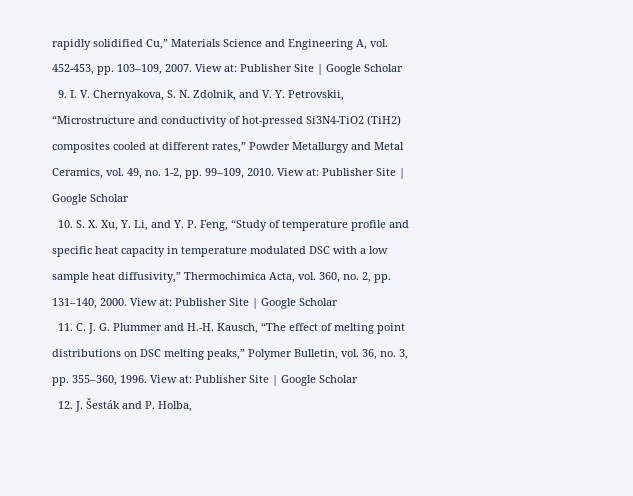rapidly solidified Cu,” Materials Science and Engineering A, vol. 452-453, pp. 103–109, 2007. View at: Publisher Site | Google Scholar
  9. I. V. Chernyakova, S. N. Zdolnik, and V. Y. Petrovskii, “Microstructure and conductivity of hot-pressed Si3N4-TiO2 (TiH2) composites cooled at different rates,” Powder Metallurgy and Metal Ceramics, vol. 49, no. 1-2, pp. 99–109, 2010. View at: Publisher Site | Google Scholar
  10. S. X. Xu, Y. Li, and Y. P. Feng, “Study of temperature profile and specific heat capacity in temperature modulated DSC with a low sample heat diffusivity,” Thermochimica Acta, vol. 360, no. 2, pp. 131–140, 2000. View at: Publisher Site | Google Scholar
  11. C. J. G. Plummer and H.-H. Kausch, “The effect of melting point distributions on DSC melting peaks,” Polymer Bulletin, vol. 36, no. 3, pp. 355–360, 1996. View at: Publisher Site | Google Scholar
  12. J. Šesták and P. Holba,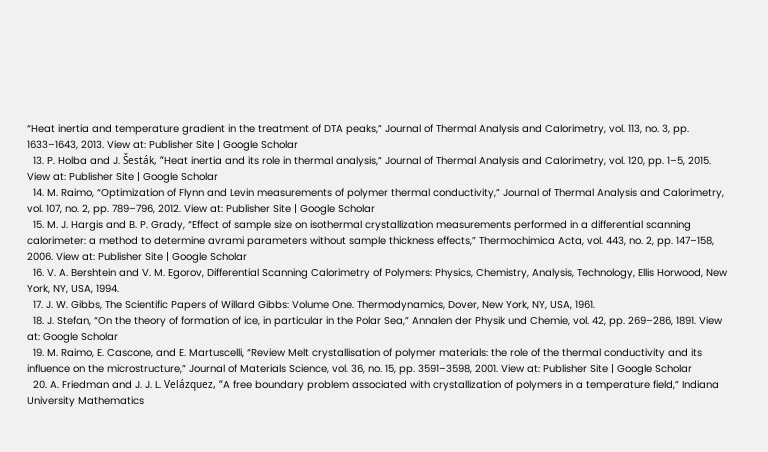“Heat inertia and temperature gradient in the treatment of DTA peaks,” Journal of Thermal Analysis and Calorimetry, vol. 113, no. 3, pp. 1633–1643, 2013. View at: Publisher Site | Google Scholar
  13. P. Holba and J. Šesták, “Heat inertia and its role in thermal analysis,” Journal of Thermal Analysis and Calorimetry, vol. 120, pp. 1–5, 2015. View at: Publisher Site | Google Scholar
  14. M. Raimo, “Optimization of Flynn and Levin measurements of polymer thermal conductivity,” Journal of Thermal Analysis and Calorimetry, vol. 107, no. 2, pp. 789–796, 2012. View at: Publisher Site | Google Scholar
  15. M. J. Hargis and B. P. Grady, “Effect of sample size on isothermal crystallization measurements performed in a differential scanning calorimeter: a method to determine avrami parameters without sample thickness effects,” Thermochimica Acta, vol. 443, no. 2, pp. 147–158, 2006. View at: Publisher Site | Google Scholar
  16. V. A. Bershtein and V. M. Egorov, Differential Scanning Calorimetry of Polymers: Physics, Chemistry, Analysis, Technology, Ellis Horwood, New York, NY, USA, 1994.
  17. J. W. Gibbs, The Scientific Papers of Willard Gibbs: Volume One. Thermodynamics, Dover, New York, NY, USA, 1961.
  18. J. Stefan, “On the theory of formation of ice, in particular in the Polar Sea,” Annalen der Physik und Chemie, vol. 42, pp. 269–286, 1891. View at: Google Scholar
  19. M. Raimo, E. Cascone, and E. Martuscelli, “Review Melt crystallisation of polymer materials: the role of the thermal conductivity and its influence on the microstructure,” Journal of Materials Science, vol. 36, no. 15, pp. 3591–3598, 2001. View at: Publisher Site | Google Scholar
  20. A. Friedman and J. J. L. Velázquez, “A free boundary problem associated with crystallization of polymers in a temperature field,” Indiana University Mathematics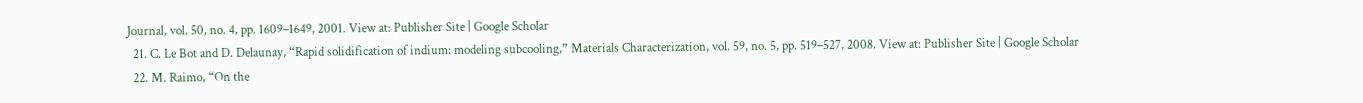Journal, vol. 50, no. 4, pp. 1609–1649, 2001. View at: Publisher Site | Google Scholar
  21. C. Le Bot and D. Delaunay, “Rapid solidification of indium: modeling subcooling,” Materials Characterization, vol. 59, no. 5, pp. 519–527, 2008. View at: Publisher Site | Google Scholar
  22. M. Raimo, “On the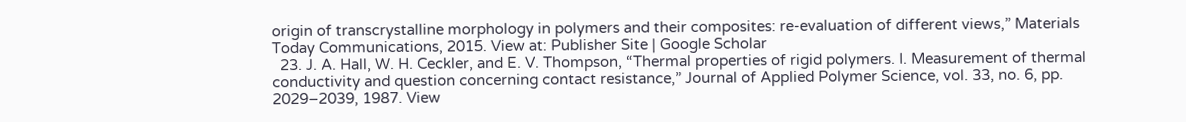origin of transcrystalline morphology in polymers and their composites: re-evaluation of different views,” Materials Today Communications, 2015. View at: Publisher Site | Google Scholar
  23. J. A. Hall, W. H. Ceckler, and E. V. Thompson, “Thermal properties of rigid polymers. I. Measurement of thermal conductivity and question concerning contact resistance,” Journal of Applied Polymer Science, vol. 33, no. 6, pp. 2029–2039, 1987. View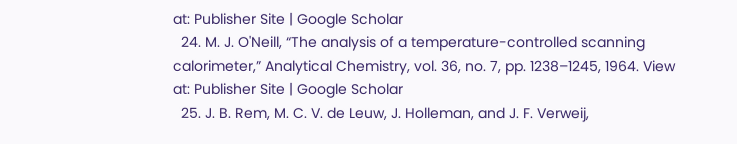at: Publisher Site | Google Scholar
  24. M. J. O'Neill, “The analysis of a temperature-controlled scanning calorimeter,” Analytical Chemistry, vol. 36, no. 7, pp. 1238–1245, 1964. View at: Publisher Site | Google Scholar
  25. J. B. Rem, M. C. V. de Leuw, J. Holleman, and J. F. Verweij,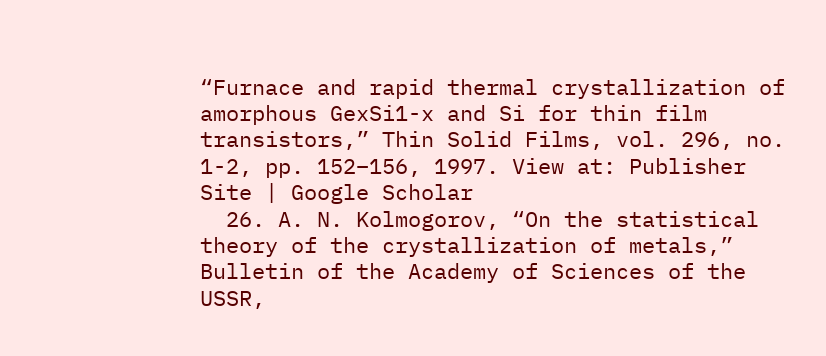“Furnace and rapid thermal crystallization of amorphous GexSi1-x and Si for thin film transistors,” Thin Solid Films, vol. 296, no. 1-2, pp. 152–156, 1997. View at: Publisher Site | Google Scholar
  26. A. N. Kolmogorov, “On the statistical theory of the crystallization of metals,” Bulletin of the Academy of Sciences of the USSR,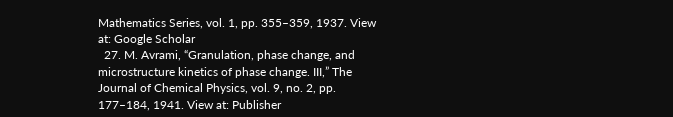Mathematics Series, vol. 1, pp. 355–359, 1937. View at: Google Scholar
  27. M. Avrami, “Granulation, phase change, and microstructure kinetics of phase change. III,” The Journal of Chemical Physics, vol. 9, no. 2, pp. 177–184, 1941. View at: Publisher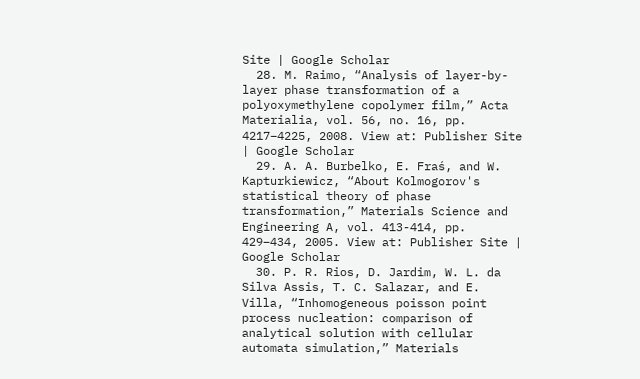Site | Google Scholar
  28. M. Raimo, “Analysis of layer-by-layer phase transformation of a polyoxymethylene copolymer film,” Acta Materialia, vol. 56, no. 16, pp. 4217–4225, 2008. View at: Publisher Site | Google Scholar
  29. A. A. Burbelko, E. Fraś, and W. Kapturkiewicz, “About Kolmogorov's statistical theory of phase transformation,” Materials Science and Engineering A, vol. 413-414, pp. 429–434, 2005. View at: Publisher Site | Google Scholar
  30. P. R. Rios, D. Jardim, W. L. da Silva Assis, T. C. Salazar, and E. Villa, “Inhomogeneous poisson point process nucleation: comparison of analytical solution with cellular automata simulation,” Materials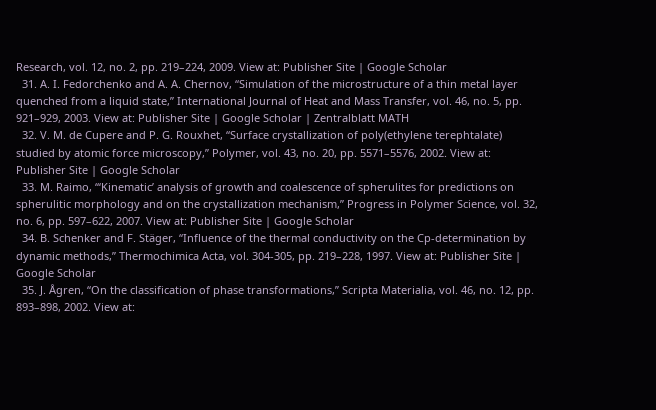Research, vol. 12, no. 2, pp. 219–224, 2009. View at: Publisher Site | Google Scholar
  31. A. I. Fedorchenko and A. A. Chernov, “Simulation of the microstructure of a thin metal layer quenched from a liquid state,” International Journal of Heat and Mass Transfer, vol. 46, no. 5, pp. 921–929, 2003. View at: Publisher Site | Google Scholar | Zentralblatt MATH
  32. V. M. de Cupere and P. G. Rouxhet, “Surface crystallization of poly(ethylene terephtalate) studied by atomic force microscopy,” Polymer, vol. 43, no. 20, pp. 5571–5576, 2002. View at: Publisher Site | Google Scholar
  33. M. Raimo, “‘Kinematic’ analysis of growth and coalescence of spherulites for predictions on spherulitic morphology and on the crystallization mechanism,” Progress in Polymer Science, vol. 32, no. 6, pp. 597–622, 2007. View at: Publisher Site | Google Scholar
  34. B. Schenker and F. Stäger, “Influence of the thermal conductivity on the Cp-determination by dynamic methods,” Thermochimica Acta, vol. 304-305, pp. 219–228, 1997. View at: Publisher Site | Google Scholar
  35. J. Ågren, “On the classification of phase transformations,” Scripta Materialia, vol. 46, no. 12, pp. 893–898, 2002. View at: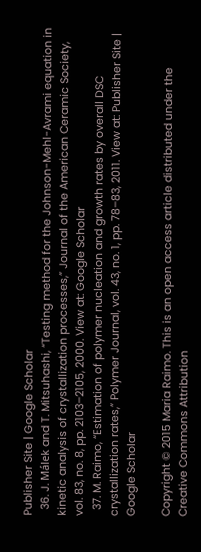Publisher Site | Google Scholar
  36. J. Málek and T. Mitsuhashi, “Testing method for the Johnson-Mehl-Avrami equation in kinetic analysis of crystallization processes,” Journal of the American Ceramic Society, vol. 83, no. 8, pp. 2103–2105, 2000. View at: Google Scholar
  37. M. Raimo, “Estimation of polymer nucleation and growth rates by overall DSC crystallization rates,” Polymer Journal, vol. 43, no. 1, pp. 78–83, 2011. View at: Publisher Site | Google Scholar

Copyright © 2015 Maria Raimo. This is an open access article distributed under the Creative Commons Attribution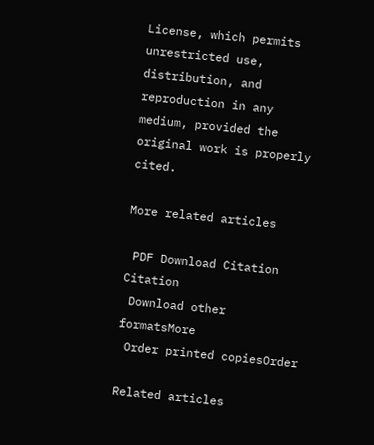License, which permits unrestricted use, distribution, and reproduction in any medium, provided the original work is properly cited.

More related articles

 PDF Download Citation Citation
 Download other formatsMore
 Order printed copiesOrder

Related articles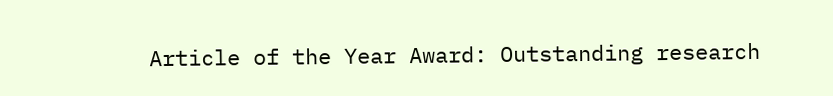Article of the Year Award: Outstanding research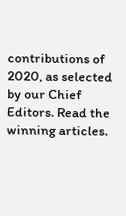contributions of 2020, as selected by our Chief Editors. Read the winning articles.